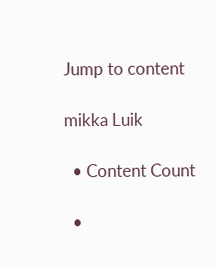Jump to content

mikka Luik

  • Content Count

  •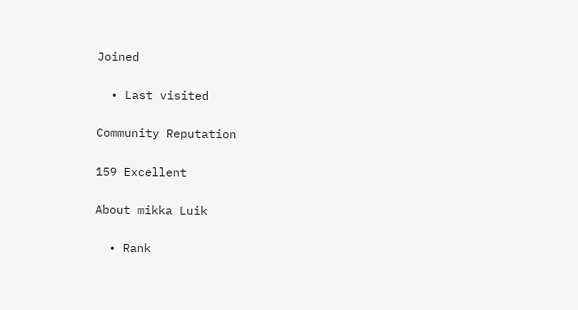Joined

  • Last visited

Community Reputation

159 Excellent

About mikka Luik

  • Rank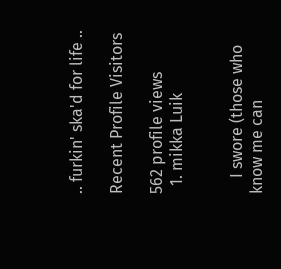.. furkin' ska'd for life ..

Recent Profile Visitors

562 profile views
  1. mikka Luik


    I swore (those who know me can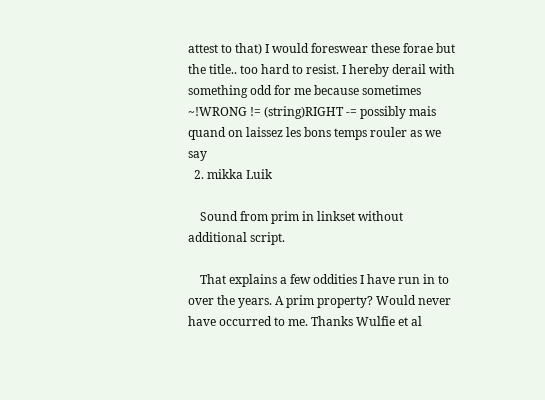attest to that) I would foreswear these forae but the title.. too hard to resist. I hereby derail with something odd for me because sometimes ~!WRONG != (string)RIGHT -= possibly mais quand on laissez les bons temps rouler as we say
  2. mikka Luik

    Sound from prim in linkset without additional script.

    That explains a few oddities I have run in to over the years. A prim property? Would never have occurred to me. Thanks Wulfie et al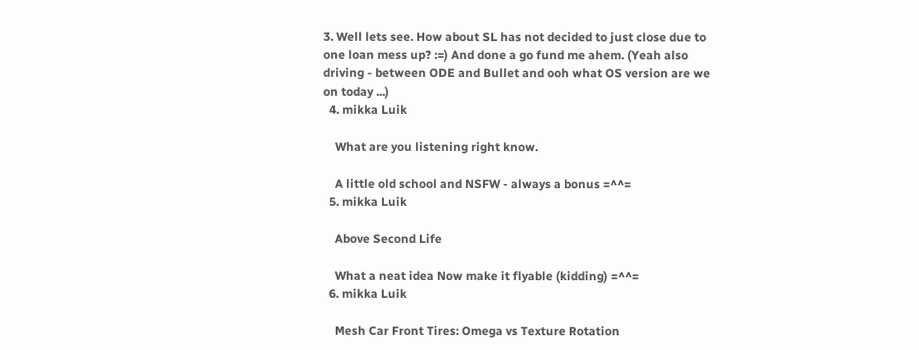3. Well lets see. How about SL has not decided to just close due to one loan mess up? :=) And done a go fund me ahem. (Yeah also driving - between ODE and Bullet and ooh what OS version are we on today ...)
  4. mikka Luik

    What are you listening right know.

    A little old school and NSFW - always a bonus =^^=
  5. mikka Luik

    Above Second Life

    What a neat idea Now make it flyable (kidding) =^^=
  6. mikka Luik

    Mesh Car Front Tires: Omega vs Texture Rotation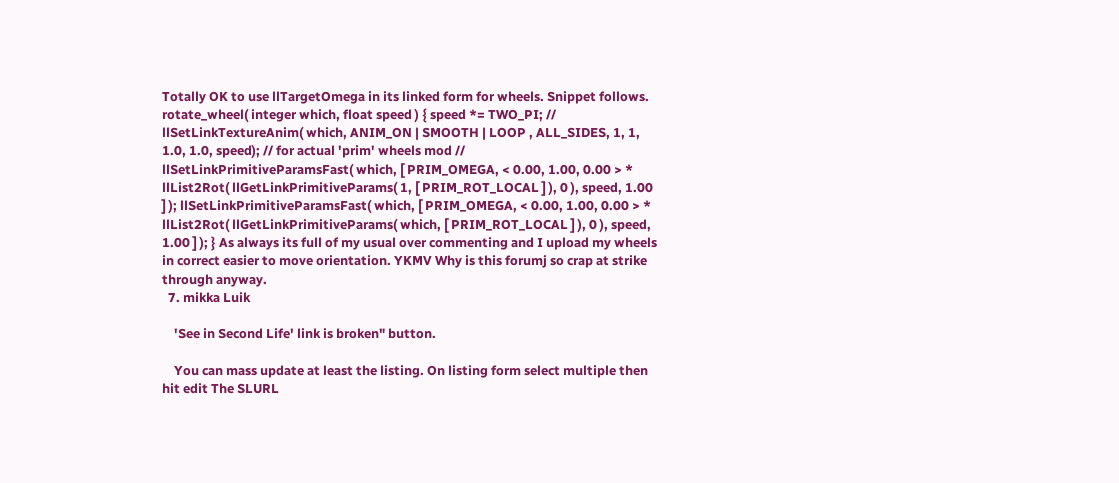Totally OK to use llTargetOmega in its linked form for wheels. Snippet follows. rotate_wheel( integer which, float speed ) { speed *= TWO_PI; // llSetLinkTextureAnim( which, ANIM_ON | SMOOTH | LOOP , ALL_SIDES, 1, 1, 1.0, 1.0, speed); // for actual 'prim' wheels mod // llSetLinkPrimitiveParamsFast( which, [ PRIM_OMEGA, < 0.00, 1.00, 0.00 > * llList2Rot( llGetLinkPrimitiveParams( 1, [ PRIM_ROT_LOCAL ] ), 0 ), speed, 1.00 ] ); llSetLinkPrimitiveParamsFast( which, [ PRIM_OMEGA, < 0.00, 1.00, 0.00 > * llList2Rot( llGetLinkPrimitiveParams( which, [ PRIM_ROT_LOCAL ] ), 0 ), speed, 1.00 ] ); } As always its full of my usual over commenting and I upload my wheels in correct easier to move orientation. YKMV Why is this forumj so crap at strike through anyway.
  7. mikka Luik

    'See in Second Life' link is broken" button.

    You can mass update at least the listing. On listing form select multiple then hit edit The SLURL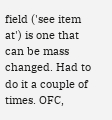field ('see item at') is one that can be mass changed. Had to do it a couple of times. OFC,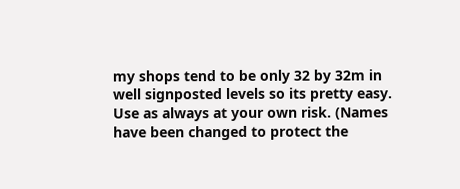my shops tend to be only 32 by 32m in well signposted levels so its pretty easy. Use as always at your own risk. (Names have been changed to protect the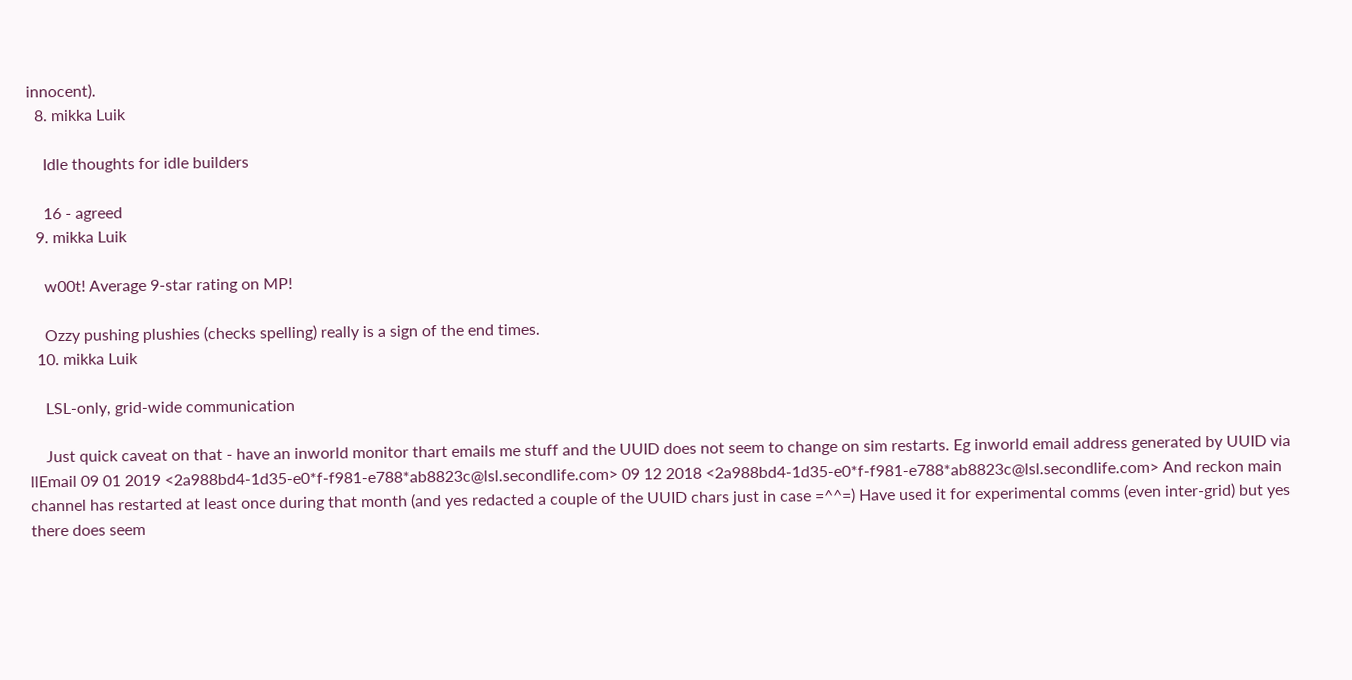innocent).
  8. mikka Luik

    Idle thoughts for idle builders

    16 - agreed
  9. mikka Luik

    w00t! Average 9-star rating on MP!

    Ozzy pushing plushies (checks spelling) really is a sign of the end times.
  10. mikka Luik

    LSL-only, grid-wide communication

    Just quick caveat on that - have an inworld monitor thart emails me stuff and the UUID does not seem to change on sim restarts. Eg inworld email address generated by UUID via llEmail 09 01 2019 <2a988bd4-1d35-e0*f-f981-e788*ab8823c@lsl.secondlife.com> 09 12 2018 <2a988bd4-1d35-e0*f-f981-e788*ab8823c@lsl.secondlife.com> And reckon main channel has restarted at least once during that month (and yes redacted a couple of the UUID chars just in case =^^=) Have used it for experimental comms (even inter-grid) but yes there does seem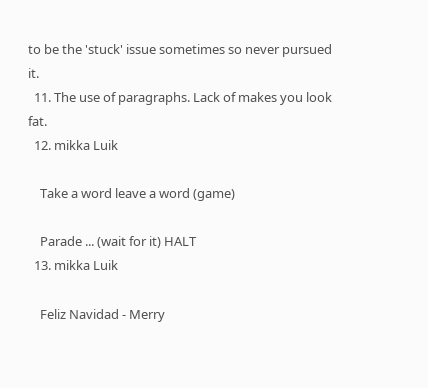to be the 'stuck' issue sometimes so never pursued it.
  11. The use of paragraphs. Lack of makes you look fat.
  12. mikka Luik

    Take a word leave a word (game)

    Parade ... (wait for it) HALT
  13. mikka Luik

    Feliz Navidad - Merry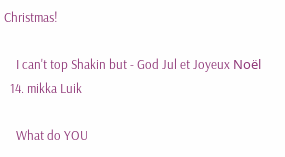Christmas!

    I can't top Shakin but - God Jul et Joyeux Noël
  14. mikka Luik

    What do YOU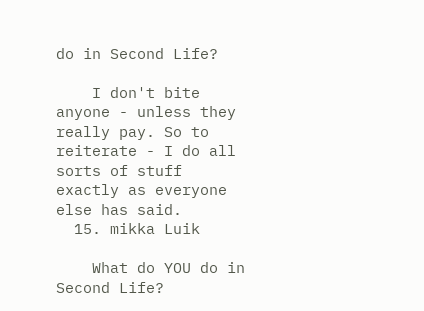do in Second Life?

    I don't bite anyone - unless they really pay. So to reiterate - I do all sorts of stuff exactly as everyone else has said.
  15. mikka Luik

    What do YOU do in Second Life?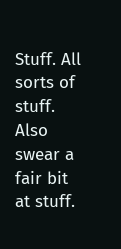Stuff. All sorts of stuff. Also swear a fair bit at stuff.